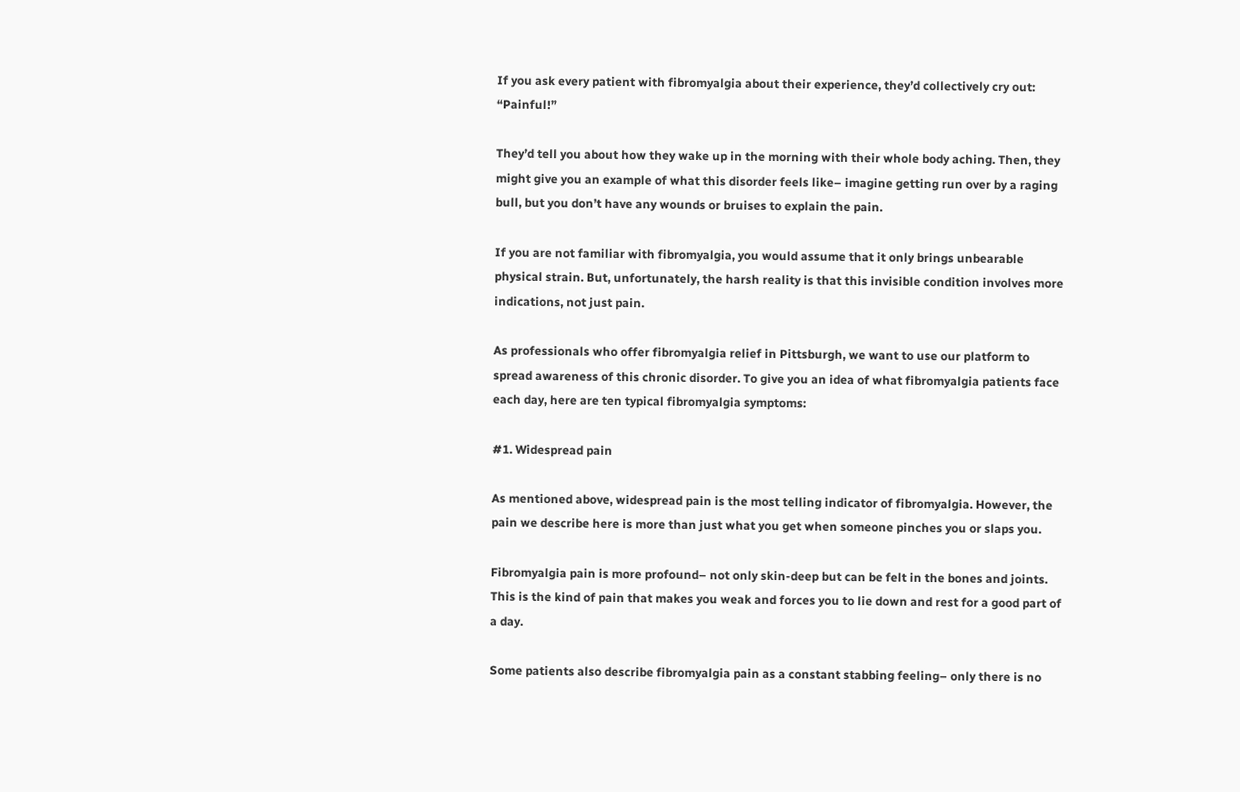If you ask every patient with fibromyalgia about their experience, they’d collectively cry out: “Painful!”

They’d tell you about how they wake up in the morning with their whole body aching. Then, they might give you an example of what this disorder feels like– imagine getting run over by a raging bull, but you don’t have any wounds or bruises to explain the pain.

If you are not familiar with fibromyalgia, you would assume that it only brings unbearable physical strain. But, unfortunately, the harsh reality is that this invisible condition involves more indications, not just pain.

As professionals who offer fibromyalgia relief in Pittsburgh, we want to use our platform to spread awareness of this chronic disorder. To give you an idea of what fibromyalgia patients face each day, here are ten typical fibromyalgia symptoms:

#1. Widespread pain

As mentioned above, widespread pain is the most telling indicator of fibromyalgia. However, the pain we describe here is more than just what you get when someone pinches you or slaps you.

Fibromyalgia pain is more profound– not only skin-deep but can be felt in the bones and joints. This is the kind of pain that makes you weak and forces you to lie down and rest for a good part of a day.

Some patients also describe fibromyalgia pain as a constant stabbing feeling– only there is no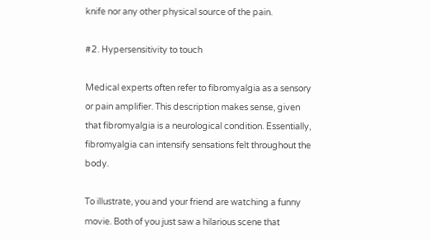knife nor any other physical source of the pain.

#2. Hypersensitivity to touch

Medical experts often refer to fibromyalgia as a sensory or pain amplifier. This description makes sense, given that fibromyalgia is a neurological condition. Essentially, fibromyalgia can intensify sensations felt throughout the body.

To illustrate, you and your friend are watching a funny movie. Both of you just saw a hilarious scene that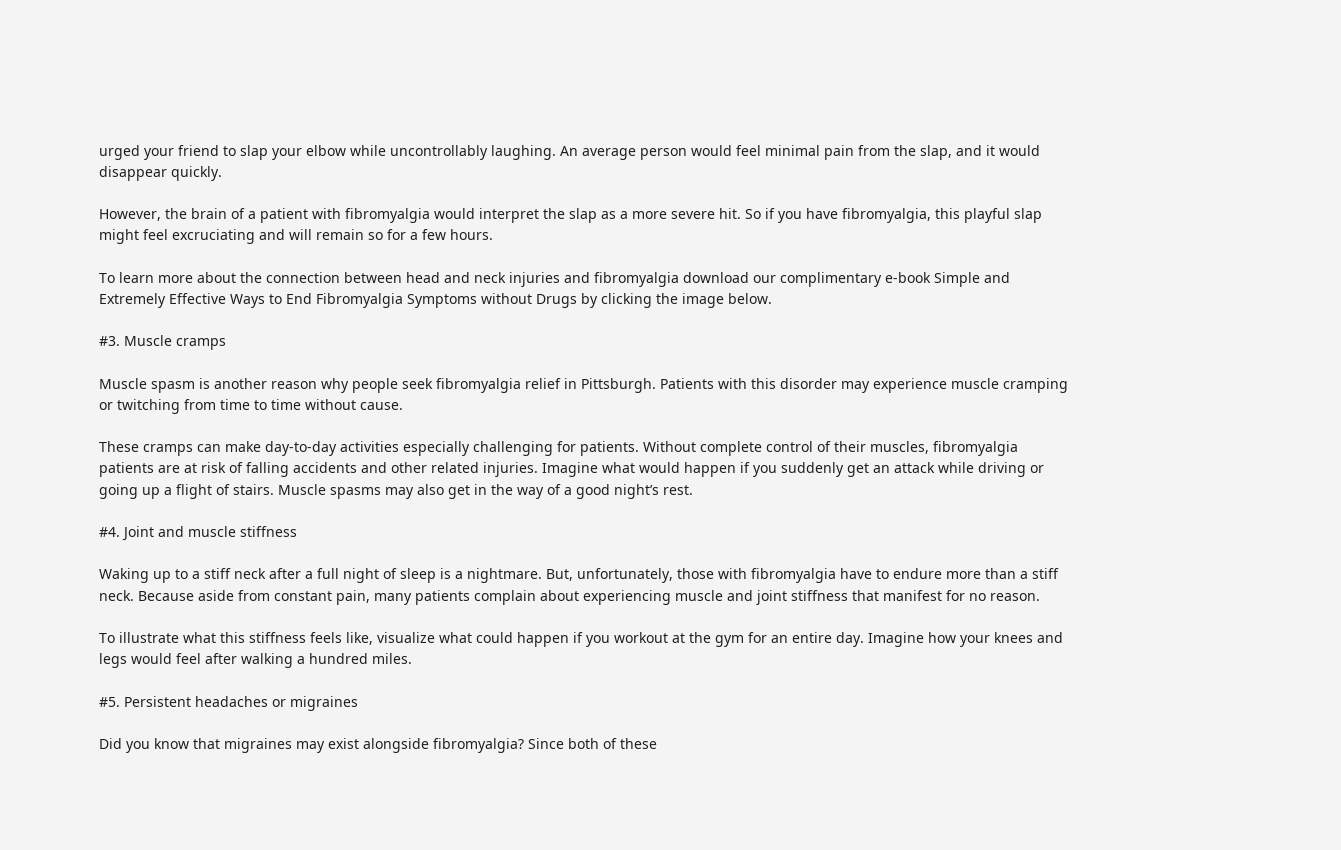urged your friend to slap your elbow while uncontrollably laughing. An average person would feel minimal pain from the slap, and it would disappear quickly.

However, the brain of a patient with fibromyalgia would interpret the slap as a more severe hit. So if you have fibromyalgia, this playful slap might feel excruciating and will remain so for a few hours.

To learn more about the connection between head and neck injuries and fibromyalgia download our complimentary e-book Simple and Extremely Effective Ways to End Fibromyalgia Symptoms without Drugs by clicking the image below.

#3. Muscle cramps

Muscle spasm is another reason why people seek fibromyalgia relief in Pittsburgh. Patients with this disorder may experience muscle cramping or twitching from time to time without cause.

These cramps can make day-to-day activities especially challenging for patients. Without complete control of their muscles, fibromyalgia patients are at risk of falling accidents and other related injuries. Imagine what would happen if you suddenly get an attack while driving or going up a flight of stairs. Muscle spasms may also get in the way of a good night’s rest.

#4. Joint and muscle stiffness

Waking up to a stiff neck after a full night of sleep is a nightmare. But, unfortunately, those with fibromyalgia have to endure more than a stiff neck. Because aside from constant pain, many patients complain about experiencing muscle and joint stiffness that manifest for no reason.

To illustrate what this stiffness feels like, visualize what could happen if you workout at the gym for an entire day. Imagine how your knees and legs would feel after walking a hundred miles.

#5. Persistent headaches or migraines

Did you know that migraines may exist alongside fibromyalgia? Since both of these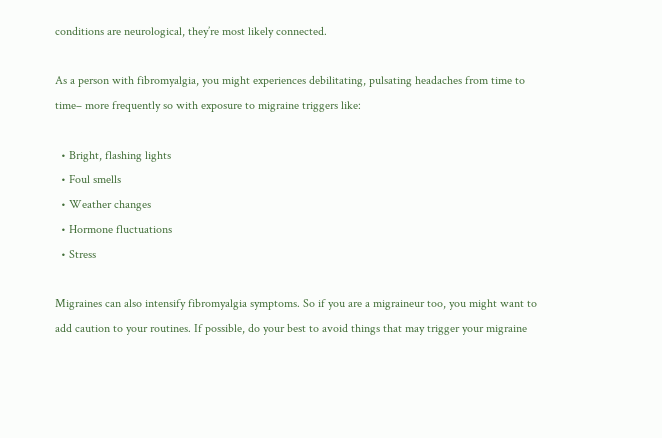conditions are neurological, they’re most likely connected.

As a person with fibromyalgia, you might experiences debilitating, pulsating headaches from time to time– more frequently so with exposure to migraine triggers like:

  • Bright, flashing lights
  • Foul smells
  • Weather changes
  • Hormone fluctuations
  • Stress

Migraines can also intensify fibromyalgia symptoms. So if you are a migraineur too, you might want to add caution to your routines. If possible, do your best to avoid things that may trigger your migraine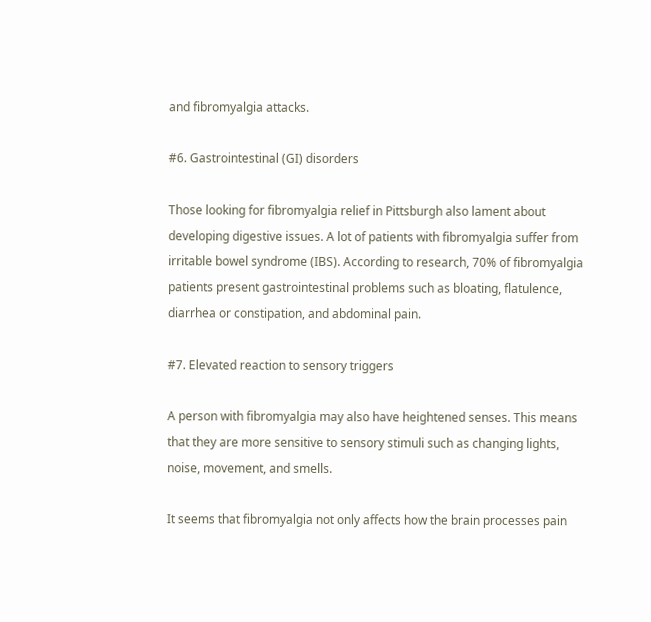and fibromyalgia attacks.

#6. Gastrointestinal (GI) disorders

Those looking for fibromyalgia relief in Pittsburgh also lament about developing digestive issues. A lot of patients with fibromyalgia suffer from irritable bowel syndrome (IBS). According to research, 70% of fibromyalgia patients present gastrointestinal problems such as bloating, flatulence, diarrhea or constipation, and abdominal pain.

#7. Elevated reaction to sensory triggers

A person with fibromyalgia may also have heightened senses. This means that they are more sensitive to sensory stimuli such as changing lights, noise, movement, and smells.

It seems that fibromyalgia not only affects how the brain processes pain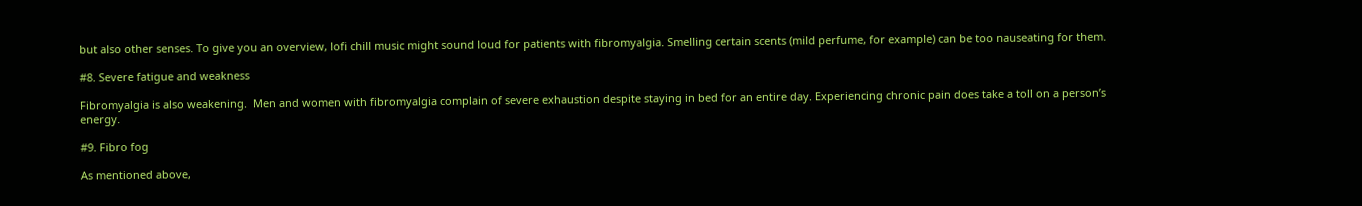but also other senses. To give you an overview, lofi chill music might sound loud for patients with fibromyalgia. Smelling certain scents (mild perfume, for example) can be too nauseating for them.

#8. Severe fatigue and weakness

Fibromyalgia is also weakening.  Men and women with fibromyalgia complain of severe exhaustion despite staying in bed for an entire day. Experiencing chronic pain does take a toll on a person’s energy.

#9. Fibro fog

As mentioned above,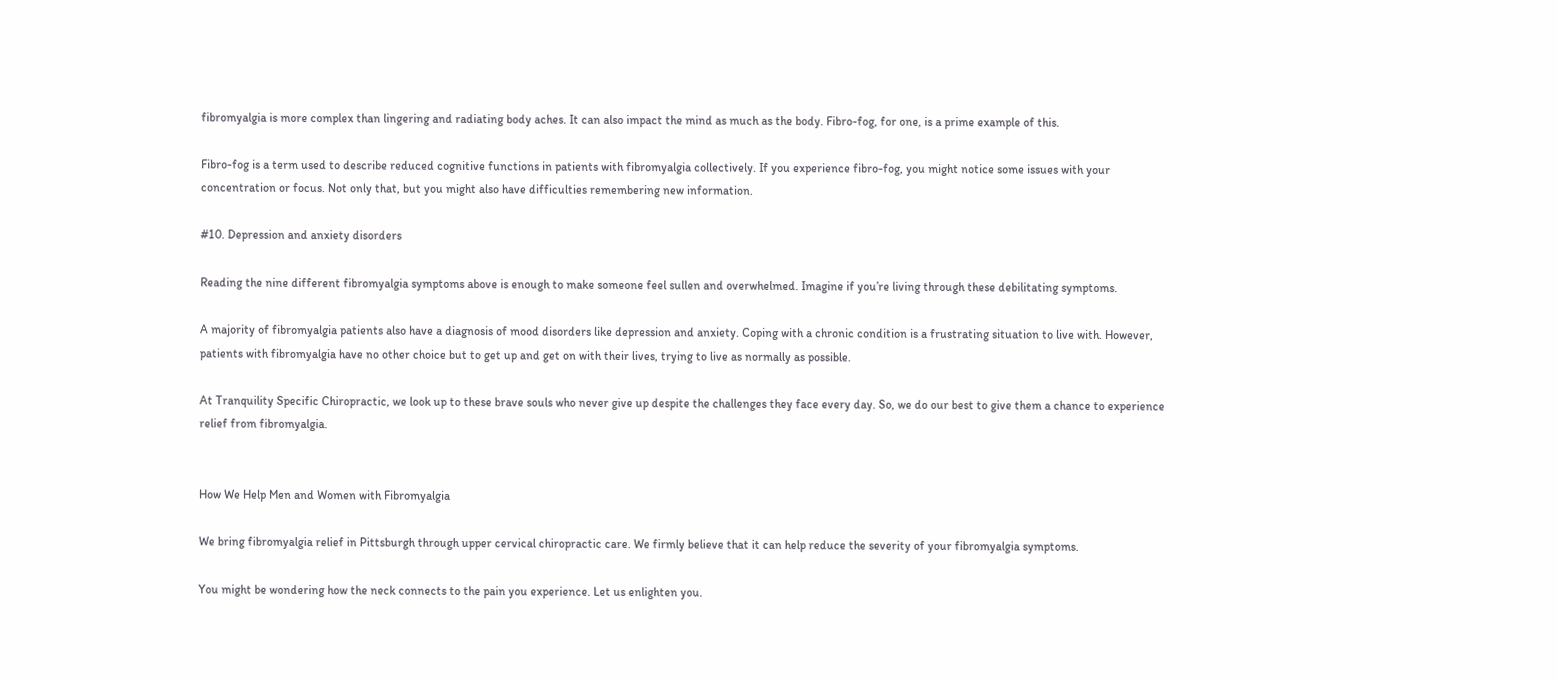fibromyalgia is more complex than lingering and radiating body aches. It can also impact the mind as much as the body. Fibro-fog, for one, is a prime example of this.

Fibro-fog is a term used to describe reduced cognitive functions in patients with fibromyalgia collectively. If you experience fibro-fog, you might notice some issues with your concentration or focus. Not only that, but you might also have difficulties remembering new information.

#10. Depression and anxiety disorders

Reading the nine different fibromyalgia symptoms above is enough to make someone feel sullen and overwhelmed. Imagine if you’re living through these debilitating symptoms.

A majority of fibromyalgia patients also have a diagnosis of mood disorders like depression and anxiety. Coping with a chronic condition is a frustrating situation to live with. However, patients with fibromyalgia have no other choice but to get up and get on with their lives, trying to live as normally as possible.

At Tranquility Specific Chiropractic, we look up to these brave souls who never give up despite the challenges they face every day. So, we do our best to give them a chance to experience relief from fibromyalgia.


How We Help Men and Women with Fibromyalgia

We bring fibromyalgia relief in Pittsburgh through upper cervical chiropractic care. We firmly believe that it can help reduce the severity of your fibromyalgia symptoms.

You might be wondering how the neck connects to the pain you experience. Let us enlighten you.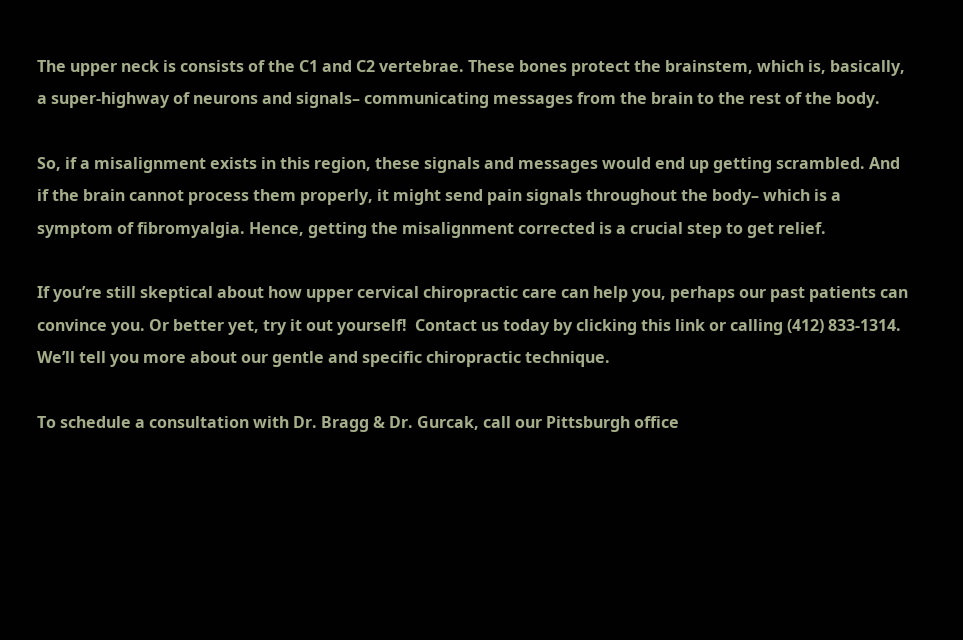The upper neck is consists of the C1 and C2 vertebrae. These bones protect the brainstem, which is, basically, a super-highway of neurons and signals– communicating messages from the brain to the rest of the body.

So, if a misalignment exists in this region, these signals and messages would end up getting scrambled. And if the brain cannot process them properly, it might send pain signals throughout the body– which is a symptom of fibromyalgia. Hence, getting the misalignment corrected is a crucial step to get relief.

If you’re still skeptical about how upper cervical chiropractic care can help you, perhaps our past patients can convince you. Or better yet, try it out yourself!  Contact us today by clicking this link or calling (412) 833-1314. We’ll tell you more about our gentle and specific chiropractic technique.

To schedule a consultation with Dr. Bragg & Dr. Gurcak, call our Pittsburgh office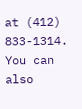at (412) 833-1314. You can also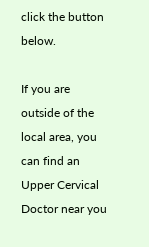click the button below.

If you are outside of the local area, you can find an Upper Cervical Doctor near you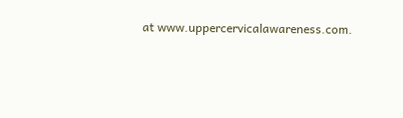at www.uppercervicalawareness.com.